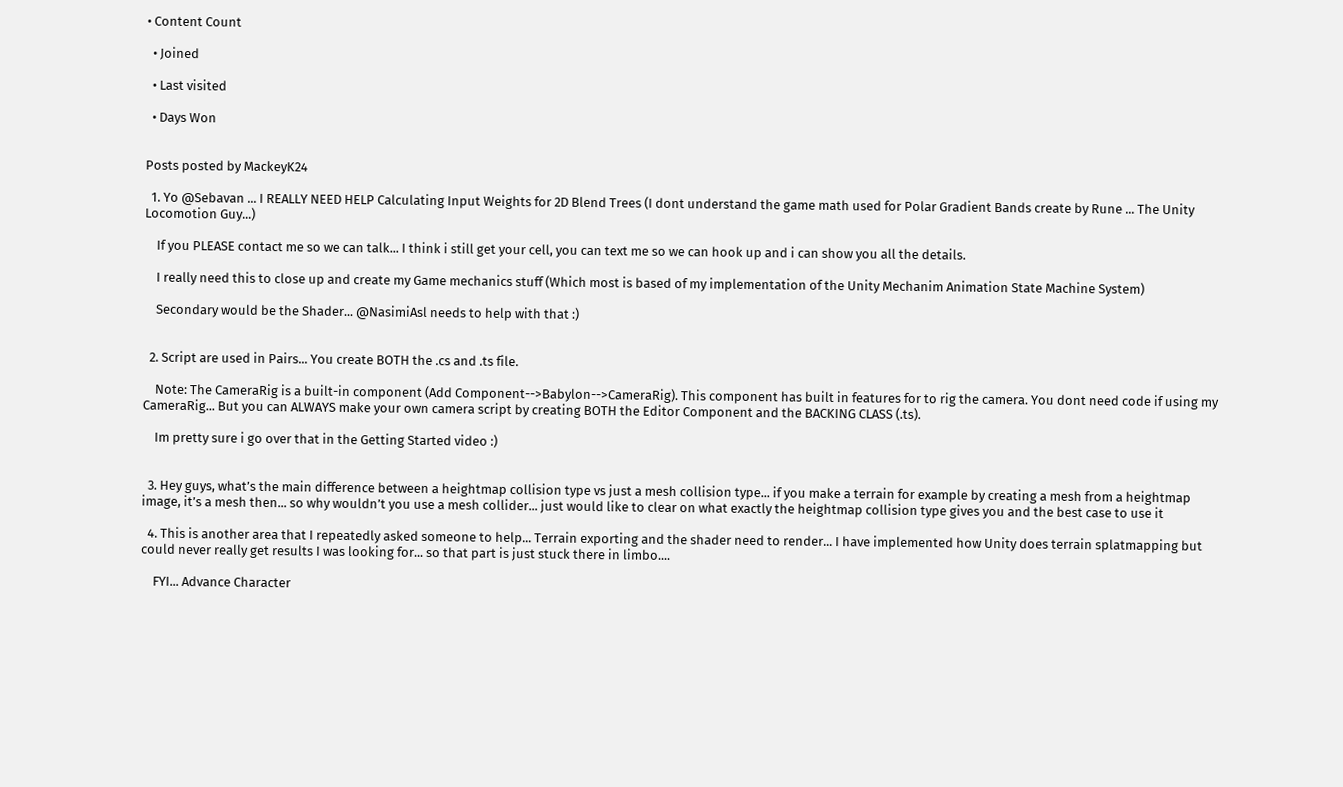• Content Count

  • Joined

  • Last visited

  • Days Won


Posts posted by MackeyK24

  1. Yo @Sebavan ... I REALLY NEED HELP Calculating Input Weights for 2D Blend Trees (I dont understand the game math used for Polar Gradient Bands create by Rune ... The Unity Locomotion Guy...)

    If you PLEASE contact me so we can talk... I think i still get your cell, you can text me so we can hook up and i can show you all the details.

    I really need this to close up and create my Game mechanics stuff (Which most is based of my implementation of the Unity Mechanim Animation State Machine System)

    Secondary would be the Shader... @NasimiAsl needs to help with that :)


  2. Script are used in Pairs... You create BOTH the .cs and .ts file.

    Note: The CameraRig is a built-in component (Add Component-->Babylon-->CameraRig). This component has built in features for to rig the camera. You dont need code if using my CameraRig... But you can ALWAYS make your own camera script by creating BOTH the Editor Component and the BACKING CLASS (.ts).

    Im pretty sure i go over that in the Getting Started video :)


  3. Hey guys, what’s the main difference between a heightmap collision type vs just a mesh collision type... if you make a terrain for example by creating a mesh from a heightmap image, it’s a mesh then... so why wouldn’t you use a mesh collider... just would like to clear on what exactly the heightmap collision type gives you and the best case to use it

  4. This is another area that I repeatedly asked someone to help... Terrain exporting and the shader need to render... I have implemented how Unity does terrain splatmapping but could never really get results I was looking for... so that part is just stuck there in limbo....

    FYI... Advance Character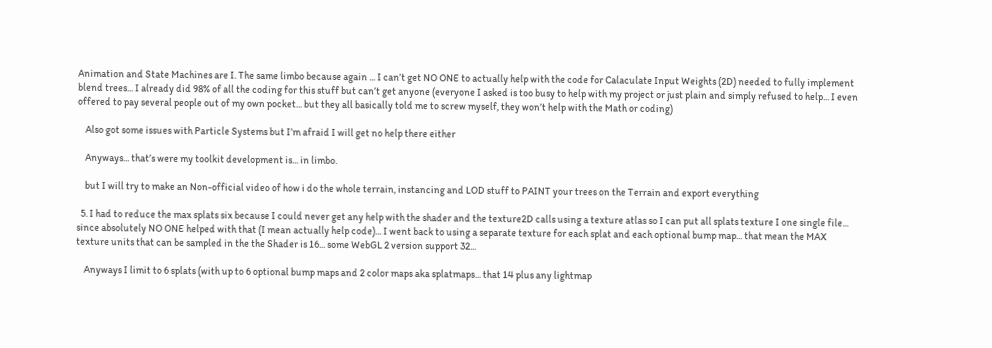Animation and State Machines are I. The same limbo because again ... I can’t get NO ONE to actually help with the code for Calaculate Input Weights (2D) needed to fully implement blend trees... I already did 98% of all the coding for this stuff but can’t get anyone (everyone I asked is too busy to help with my project or just plain and simply refused to help... I even offered to pay several people out of my own pocket... but they all basically told me to screw myself, they won’t help with the Math or coding)

    Also got some issues with Particle Systems but I’m afraid I will get no help there either

    Anyways... that’s were my toolkit development is... in limbo.

    but I will try to make an Non-official video of how i do the whole terrain, instancing and LOD stuff to PAINT your trees on the Terrain and export everything

  5. I had to reduce the max splats six because I could never get any help with the shader and the texture2D calls using a texture atlas so I can put all splats texture I one single file... since absolutely NO ONE helped with that (I mean actually help code)... I went back to using a separate texture for each splat and each optional bump map... that mean the MAX texture units that can be sampled in the the Shader is 16... some WebGL 2 version support 32...

    Anyways I limit to 6 splats (with up to 6 optional bump maps and 2 color maps aka splatmaps... that 14 plus any lightmap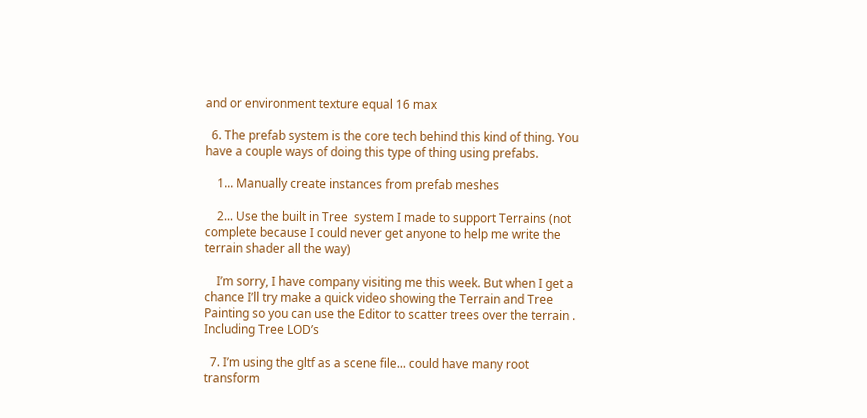and or environment texture equal 16 max

  6. The prefab system is the core tech behind this kind of thing. You have a couple ways of doing this type of thing using prefabs.

    1... Manually create instances from prefab meshes

    2... Use the built in Tree  system I made to support Terrains (not complete because I could never get anyone to help me write the terrain shader all the way)

    I’m sorry, I have company visiting me this week. But when I get a chance I’ll try make a quick video showing the Terrain and Tree  Painting so you can use the Editor to scatter trees over the terrain . Including Tree LOD’s

  7. I’m using the gltf as a scene file... could have many root transform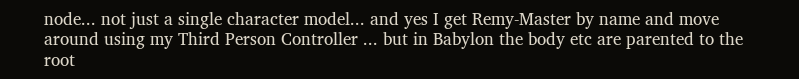node... not just a single character model... and yes I get Remy-Master by name and move around using my Third Person Controller ... but in Babylon the body etc are parented to the root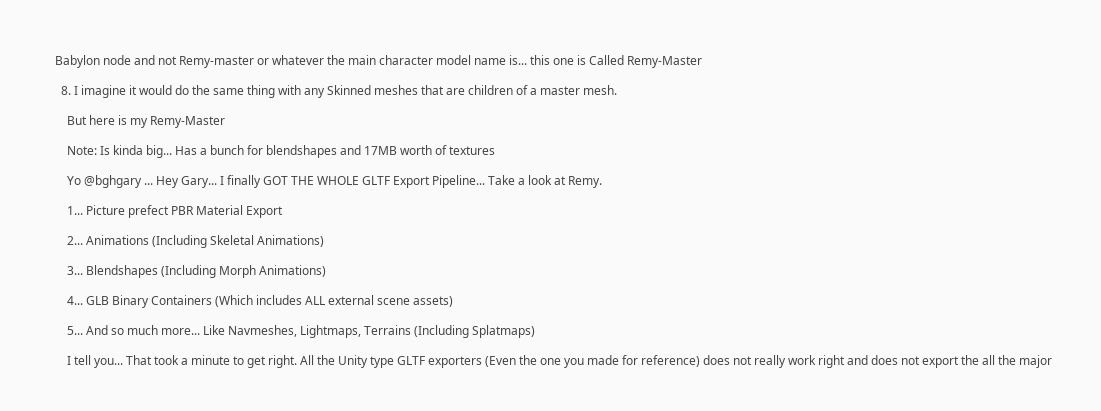Babylon node and not Remy-master or whatever the main character model name is... this one is Called Remy-Master

  8. I imagine it would do the same thing with any Skinned meshes that are children of a master mesh.

    But here is my Remy-Master

    Note: Is kinda big... Has a bunch for blendshapes and 17MB worth of textures

    Yo @bghgary ... Hey Gary... I finally GOT THE WHOLE GLTF Export Pipeline... Take a look at Remy.

    1... Picture prefect PBR Material Export

    2... Animations (Including Skeletal Animations)

    3... Blendshapes (Including Morph Animations)

    4... GLB Binary Containers (Which includes ALL external scene assets)

    5... And so much more... Like Navmeshes, Lightmaps, Terrains (Including Splatmaps)

    I tell you... That took a minute to get right. All the Unity type GLTF exporters (Even the one you made for reference) does not really work right and does not export the all the major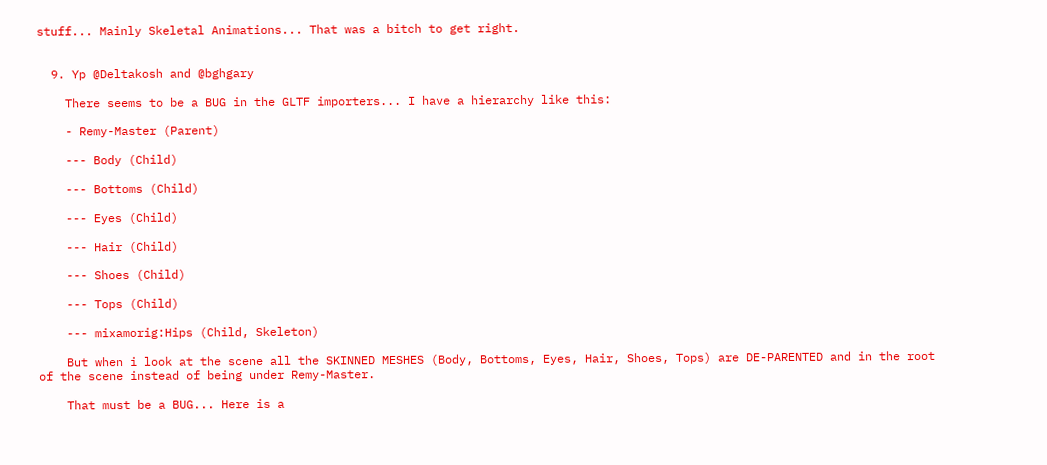stuff... Mainly Skeletal Animations... That was a bitch to get right.


  9. Yp @Deltakosh and @bghgary

    There seems to be a BUG in the GLTF importers... I have a hierarchy like this:

    - Remy-Master (Parent)

    --- Body (Child)

    --- Bottoms (Child)

    --- Eyes (Child)

    --- Hair (Child)

    --- Shoes (Child)

    --- Tops (Child)

    --- mixamorig:Hips (Child, Skeleton)

    But when i look at the scene all the SKINNED MESHES (Body, Bottoms, Eyes, Hair, Shoes, Tops) are DE-PARENTED and in the root of the scene instead of being under Remy-Master.

    That must be a BUG... Here is a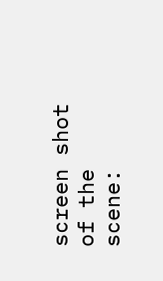screen shot of the scene: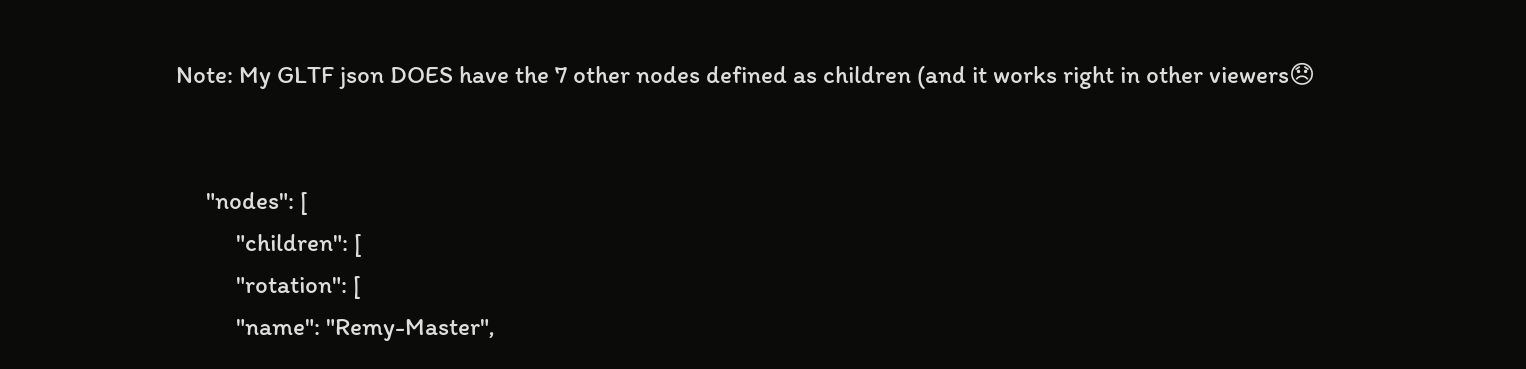Note: My GLTF json DOES have the 7 other nodes defined as children (and it works right in other viewers😞


     "nodes": [
          "children": [
          "rotation": [
          "name": "Remy-Master",